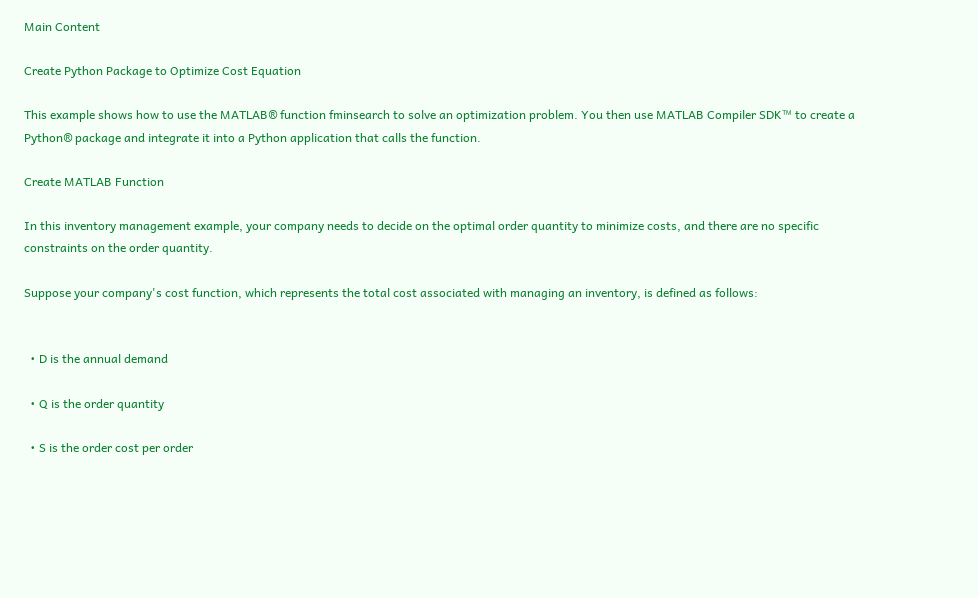Main Content

Create Python Package to Optimize Cost Equation

This example shows how to use the MATLAB® function fminsearch to solve an optimization problem. You then use MATLAB Compiler SDK™ to create a Python® package and integrate it into a Python application that calls the function.

Create MATLAB Function

In this inventory management example, your company needs to decide on the optimal order quantity to minimize costs, and there are no specific constraints on the order quantity.

Suppose your company's cost function, which represents the total cost associated with managing an inventory, is defined as follows:


  • D is the annual demand

  • Q is the order quantity

  • S is the order cost per order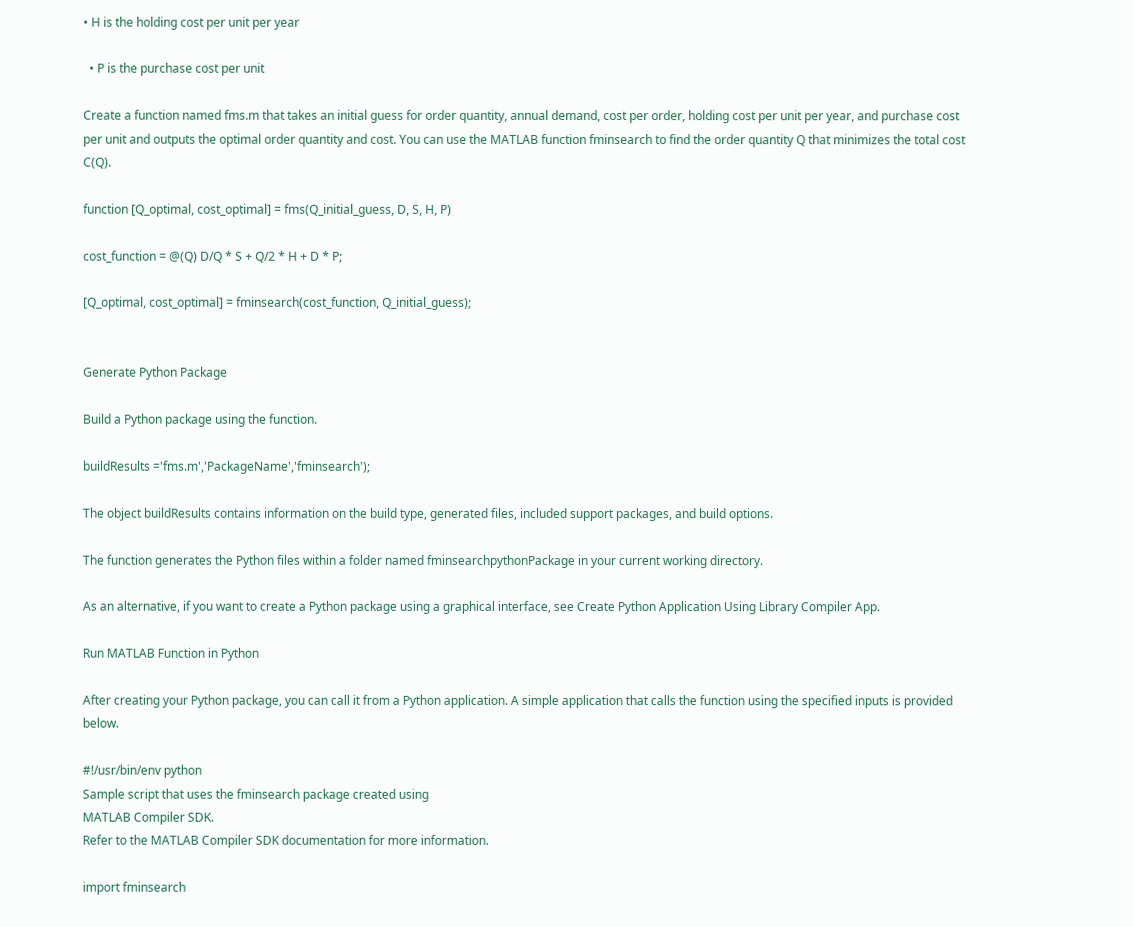• H is the holding cost per unit per year

  • P is the purchase cost per unit

Create a function named fms.m that takes an initial guess for order quantity, annual demand, cost per order, holding cost per unit per year, and purchase cost per unit and outputs the optimal order quantity and cost. You can use the MATLAB function fminsearch to find the order quantity Q that minimizes the total cost C(Q).

function [Q_optimal, cost_optimal] = fms(Q_initial_guess, D, S, H, P)

cost_function = @(Q) D/Q * S + Q/2 * H + D * P;

[Q_optimal, cost_optimal] = fminsearch(cost_function, Q_initial_guess);


Generate Python Package

Build a Python package using the function.

buildResults ='fms.m','PackageName','fminsearch');

The object buildResults contains information on the build type, generated files, included support packages, and build options.

The function generates the Python files within a folder named fminsearchpythonPackage in your current working directory.

As an alternative, if you want to create a Python package using a graphical interface, see Create Python Application Using Library Compiler App.

Run MATLAB Function in Python

After creating your Python package, you can call it from a Python application. A simple application that calls the function using the specified inputs is provided below.

#!/usr/bin/env python
Sample script that uses the fminsearch package created using
MATLAB Compiler SDK.
Refer to the MATLAB Compiler SDK documentation for more information.

import fminsearch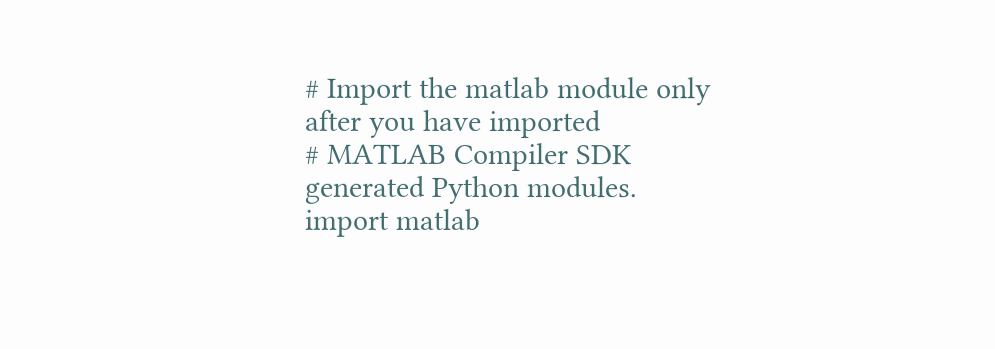# Import the matlab module only after you have imported
# MATLAB Compiler SDK generated Python modules.
import matlab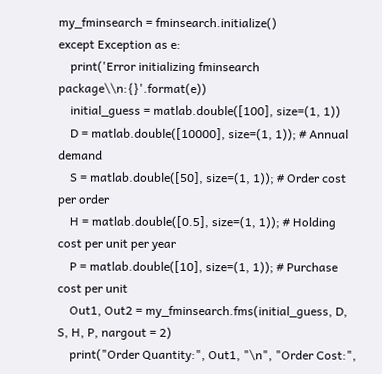my_fminsearch = fminsearch.initialize()
except Exception as e:
    print('Error initializing fminsearch package\\n:{}'.format(e))
    initial_guess = matlab.double([100], size=(1, 1))
    D = matlab.double([10000], size=(1, 1)); # Annual demand
    S = matlab.double([50], size=(1, 1)); # Order cost per order
    H = matlab.double([0.5], size=(1, 1)); # Holding cost per unit per year
    P = matlab.double([10], size=(1, 1)); # Purchase cost per unit
    Out1, Out2 = my_fminsearch.fms(initial_guess, D, S, H, P, nargout = 2)
    print("Order Quantity:", Out1, "\n", "Order Cost:",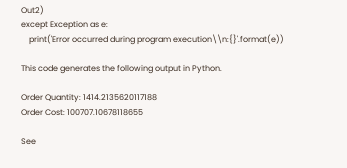Out2)
except Exception as e:
    print('Error occurred during program execution\\n:{}'.format(e))

This code generates the following output in Python.

Order Quantity: 1414.2135620117188
Order Cost: 100707.10678118655

See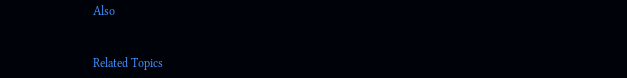Also


Related Topics